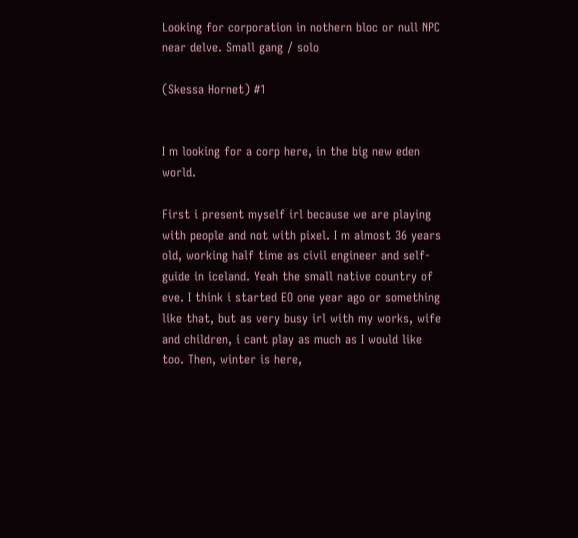Looking for corporation in nothern bloc or null NPC near delve. Small gang / solo

(Skessa Hornet) #1


I m looking for a corp here, in the big new eden world.

First i present myself irl because we are playing with people and not with pixel. I m almost 36 years old, working half time as civil engineer and self-guide in iceland. Yeah the small native country of eve. I think i started EO one year ago or something like that, but as very busy irl with my works, wife and children, i cant play as much as I would like too. Then, winter is here,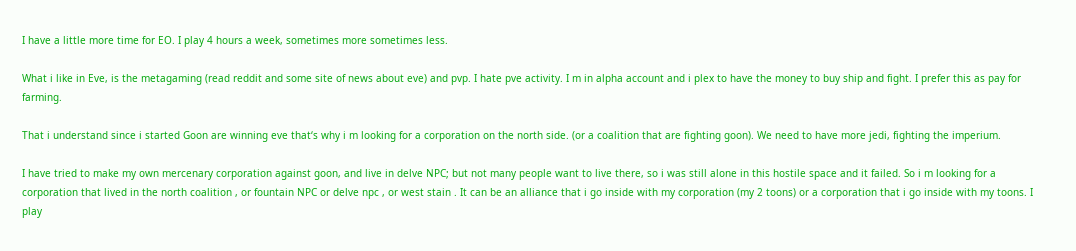I have a little more time for EO. I play 4 hours a week, sometimes more sometimes less.

What i like in Eve, is the metagaming (read reddit and some site of news about eve) and pvp. I hate pve activity. I m in alpha account and i plex to have the money to buy ship and fight. I prefer this as pay for farming.

That i understand since i started Goon are winning eve that‘s why i m looking for a corporation on the north side. (or a coalition that are fighting goon). We need to have more jedi, fighting the imperium.

I have tried to make my own mercenary corporation against goon, and live in delve NPC; but not many people want to live there, so i was still alone in this hostile space and it failed. So i m looking for a corporation that lived in the north coalition , or fountain NPC or delve npc , or west stain . It can be an alliance that i go inside with my corporation (my 2 toons) or a corporation that i go inside with my toons. I play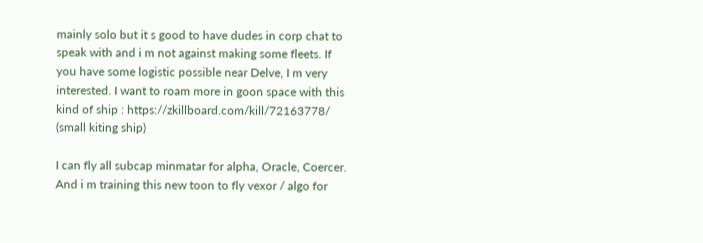mainly solo but it s good to have dudes in corp chat to speak with and i m not against making some fleets. If you have some logistic possible near Delve, I m very interested. I want to roam more in goon space with this kind of ship : https://zkillboard.com/kill/72163778/ (small kiting ship)

I can fly all subcap minmatar for alpha, Oracle, Coercer. And i m training this new toon to fly vexor / algo for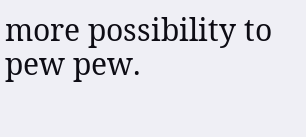more possibility to pew pew.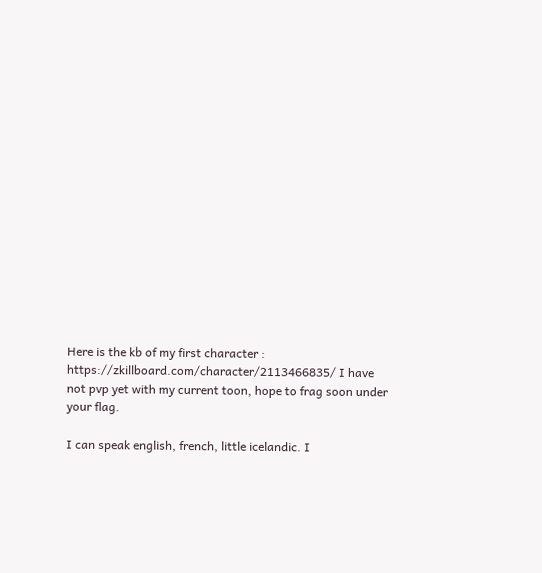Here is the kb of my first character : https://zkillboard.com/character/2113466835/ I have not pvp yet with my current toon, hope to frag soon under your flag.

I can speak english, french, little icelandic. I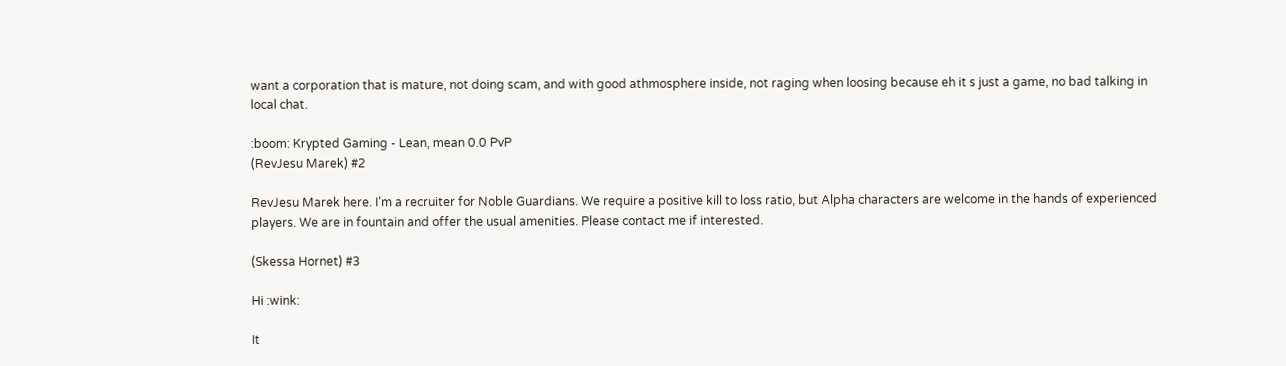want a corporation that is mature, not doing scam, and with good athmosphere inside, not raging when loosing because eh it s just a game, no bad talking in local chat.

:boom: Krypted Gaming - Lean, mean 0.0 PvP
(RevJesu Marek) #2

RevJesu Marek here. I’m a recruiter for Noble Guardians. We require a positive kill to loss ratio, but Alpha characters are welcome in the hands of experienced players. We are in fountain and offer the usual amenities. Please contact me if interested.

(Skessa Hornet) #3

Hi :wink:

It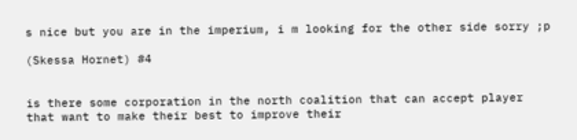s nice but you are in the imperium, i m looking for the other side sorry ;p

(Skessa Hornet) #4


is there some corporation in the north coalition that can accept player that want to make their best to improve their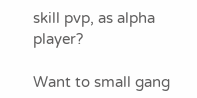skill pvp, as alpha player?

Want to small gang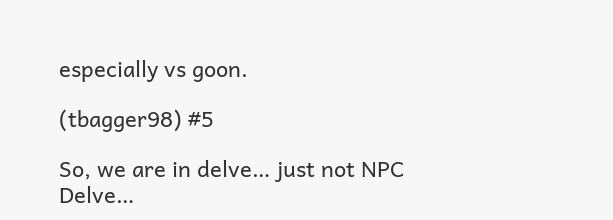especially vs goon.

(tbagger98) #5

So, we are in delve… just not NPC Delve…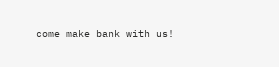come make bank with us!